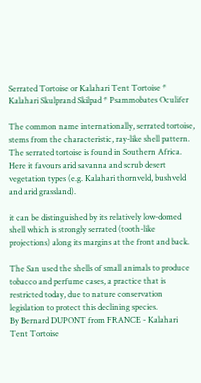Serrated Tortoise or Kalahari Tent Tortoise * Kalahari Skulprand Skilpad * Psammobates Oculifer

The common name internationally, serrated tortoise, stems from the characteristic, ray-like shell pattern. The serrated tortoise is found in Southern Africa. Here it favours arid savanna and scrub desert vegetation types (e.g. Kalahari thornveld, bushveld and arid grassland).

it can be distinguished by its relatively low-domed shell which is strongly serrated (tooth-like projections) along its margins at the front and back.

The San used the shells of small animals to produce tobacco and perfume cases, a practice that is restricted today, due to nature conservation legislation to protect this declining species.
By Bernard DUPONT from FRANCE - Kalahari Tent Tortoise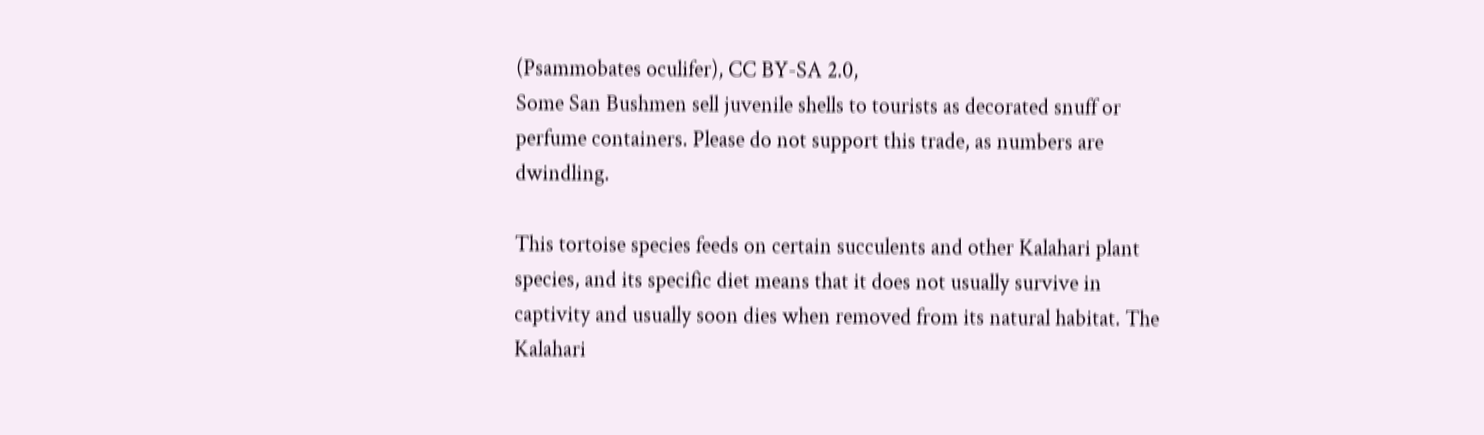(Psammobates oculifer), CC BY-SA 2.0,
Some San Bushmen sell juvenile shells to tourists as decorated snuff or perfume containers. Please do not support this trade, as numbers are dwindling.

This tortoise species feeds on certain succulents and other Kalahari plant species, and its specific diet means that it does not usually survive in captivity and usually soon dies when removed from its natural habitat. The Kalahari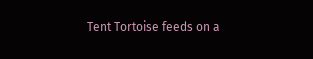Tent Tortoise feeds on a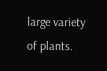large variety of plants.